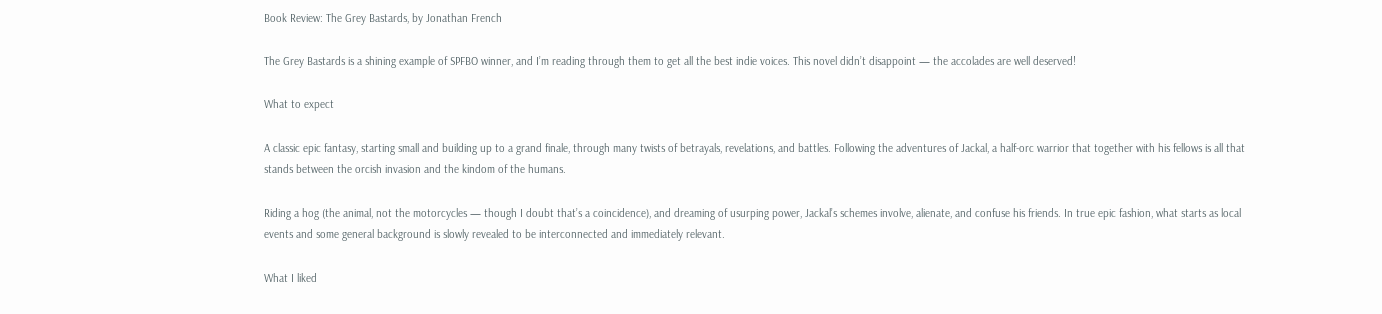Book Review: The Grey Bastards, by Jonathan French

The Grey Bastards is a shining example of SPFBO winner, and I’m reading through them to get all the best indie voices. This novel didn’t disappoint — the accolades are well deserved!

What to expect

A classic epic fantasy, starting small and building up to a grand finale, through many twists of betrayals, revelations, and battles. Following the adventures of Jackal, a half-orc warrior that together with his fellows is all that stands between the orcish invasion and the kindom of the humans.

Riding a hog (the animal, not the motorcycles — though I doubt that’s a coincidence), and dreaming of usurping power, Jackal’s schemes involve, alienate, and confuse his friends. In true epic fashion, what starts as local events and some general background is slowly revealed to be interconnected and immediately relevant.

What I liked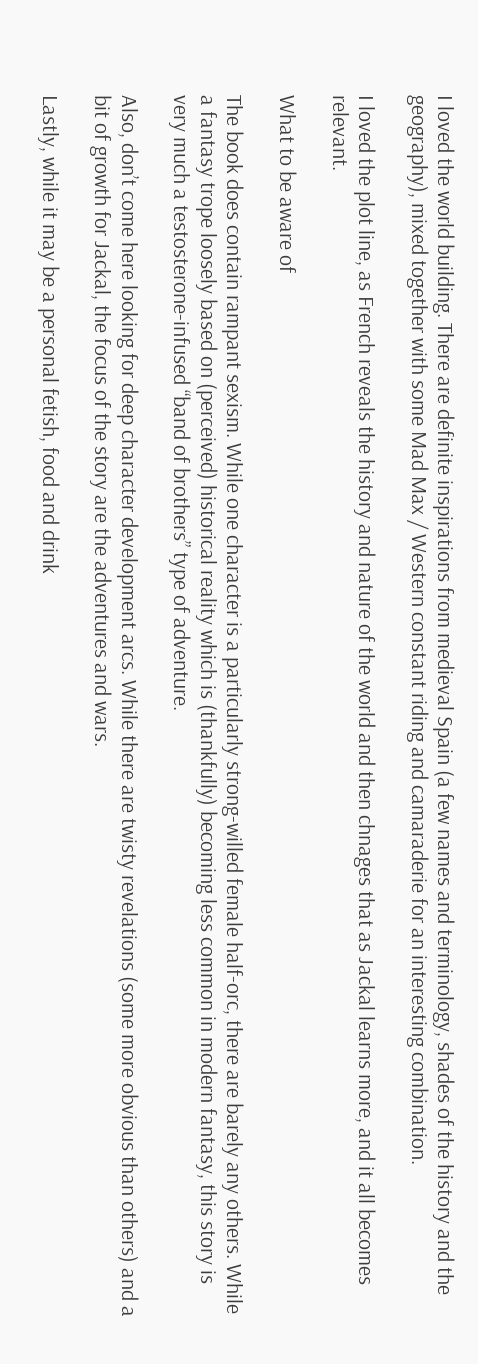I loved the world building. There are definite inspirations from medieval Spain (a few names and terminology, shades of the history and the geography), mixed together with some Mad Max / Western constant riding and camaraderie for an interesting combination.

I loved the plot line, as French reveals the history and nature of the world and then chnages that as Jackal learns more, and it all becomes relevant.

What to be aware of

The book does contain rampant sexism. While one character is a particularly strong-willed female half-orc, there are barely any others. While a fantasy trope loosely based on (perceived) historical reality which is (thankfully) becoming less common in modern fantasy, this story is very much a testosterone-infused “band of brothers” type of adventure.

Also, don’t come here looking for deep character development arcs. While there are twisty revelations (some more obvious than others) and a bit of growth for Jackal, the focus of the story are the adventures and wars.

Lastly, while it may be a personal fetish, food and drink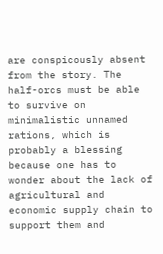are conspicously absent from the story. The half-orcs must be able to survive on minimalistic unnamed rations, which is probably a blessing because one has to wonder about the lack of agricultural and economic supply chain to support them and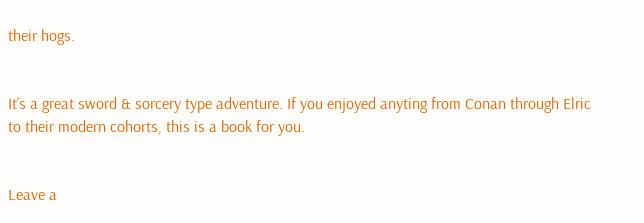their hogs.


It’s a great sword & sorcery type adventure. If you enjoyed anyting from Conan through Elric to their modern cohorts, this is a book for you.


Leave a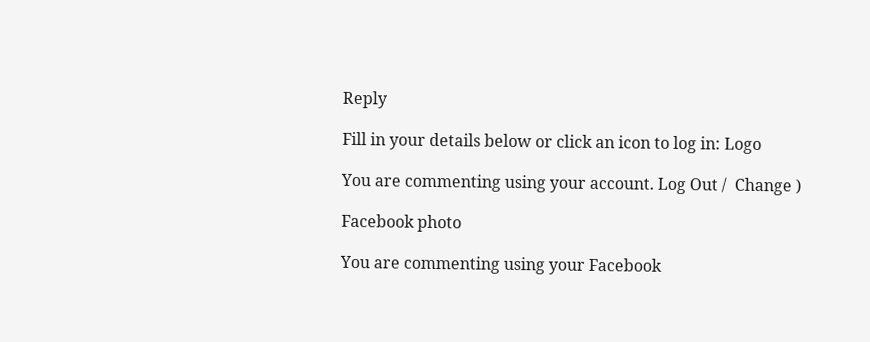Reply

Fill in your details below or click an icon to log in: Logo

You are commenting using your account. Log Out /  Change )

Facebook photo

You are commenting using your Facebook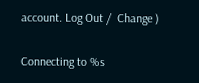account. Log Out /  Change )

Connecting to %s